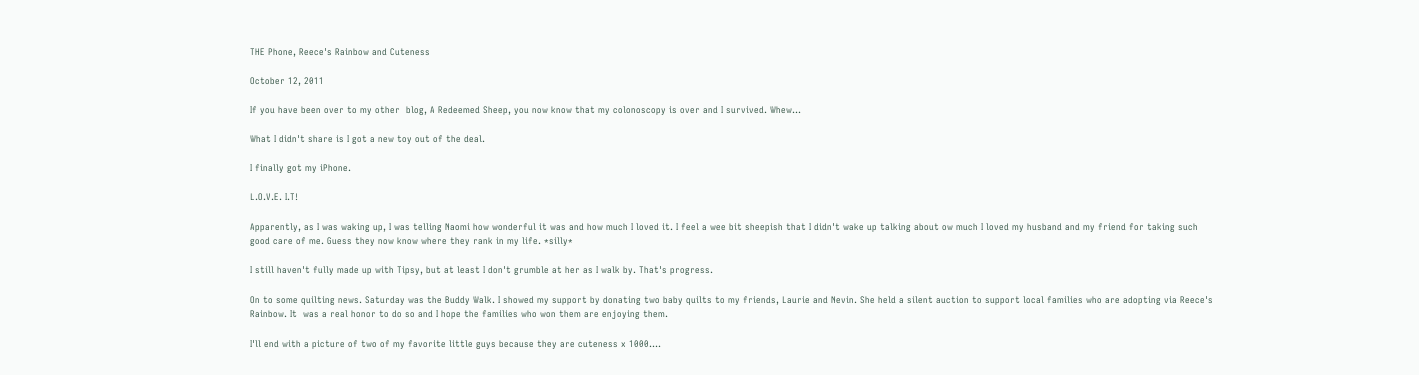THE Phone, Reece's Rainbow and Cuteness

October 12, 2011

If you have been over to my other  blog, A Redeemed Sheep, you now know that my colonoscopy is over and I survived. Whew...

What I didn't share is I got a new toy out of the deal.

I finally got my iPhone.

L.O.V.E. I.T!

Apparently, as I was waking up, I was telling Naomi how wonderful it was and how much I loved it. I feel a wee bit sheepish that I didn't wake up talking about ow much I loved my husband and my friend for taking such good care of me. Guess they now know where they rank in my life. *silly*

I still haven't fully made up with Tipsy, but at least I don't grumble at her as I walk by. That's progress.

On to some quilting news. Saturday was the Buddy Walk. I showed my support by donating two baby quilts to my friends, Laurie and Nevin. She held a silent auction to support local families who are adopting via Reece's Rainbow. It  was a real honor to do so and I hope the families who won them are enjoying them.

I'll end with a picture of two of my favorite little guys because they are cuteness x 1000....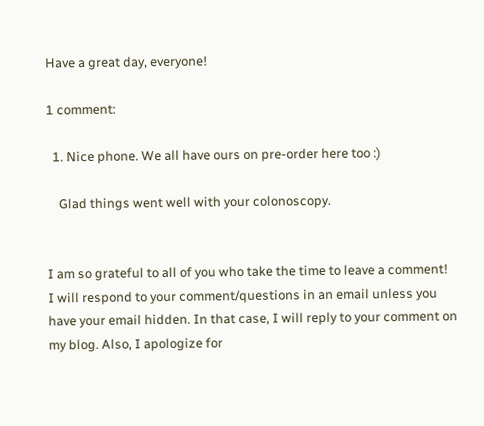Have a great day, everyone!

1 comment:

  1. Nice phone. We all have ours on pre-order here too :)

    Glad things went well with your colonoscopy.


I am so grateful to all of you who take the time to leave a comment!
I will respond to your comment/questions in an email unless you have your email hidden. In that case, I will reply to your comment on my blog. Also, I apologize for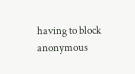having to block anonymous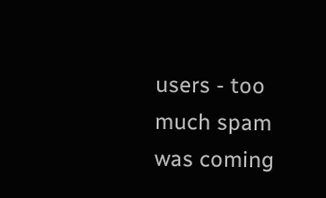users - too much spam was coming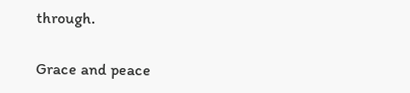through.

Grace and peace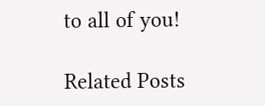to all of you!

Related Posts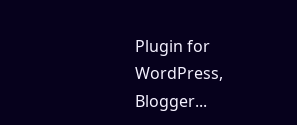Plugin for WordPress, Blogger...